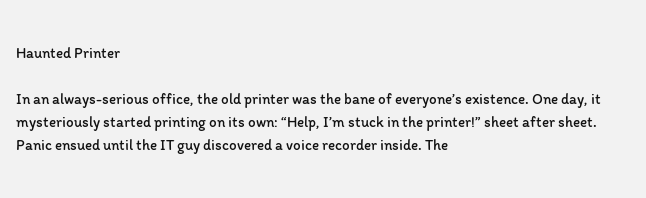Haunted Printer

In an always-serious office, the old printer was the bane of everyone’s existence. One day, it mysteriously started printing on its own: “Help, I’m stuck in the printer!” sheet after sheet. Panic ensued until the IT guy discovered a voice recorder inside. The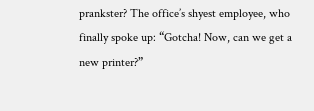prankster? The office’s shyest employee, who finally spoke up: “Gotcha! Now, can we get a new printer?”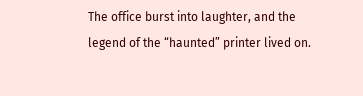The office burst into laughter, and the legend of the “haunted” printer lived on.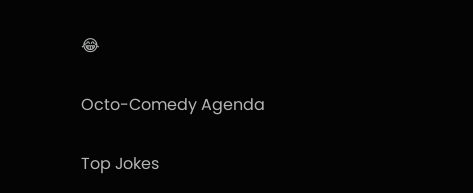😂

Octo-Comedy Agenda

Top Jokes